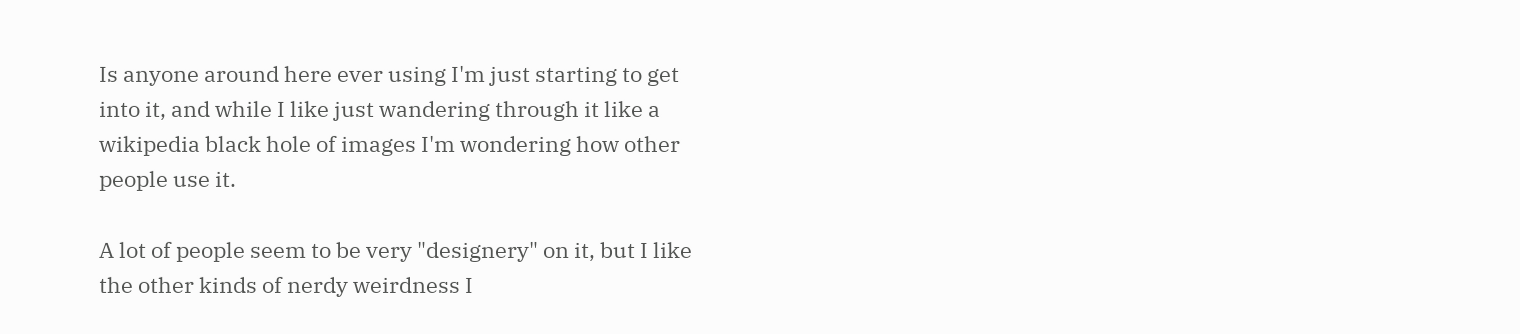Is anyone around here ever using I'm just starting to get into it, and while I like just wandering through it like a wikipedia black hole of images I'm wondering how other people use it.

A lot of people seem to be very "designery" on it, but I like the other kinds of nerdy weirdness I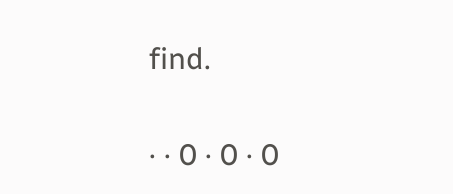find.

· · 0 · 0 · 0